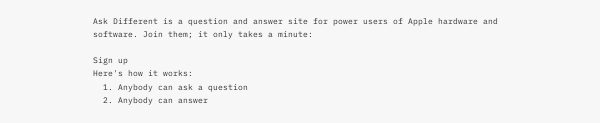Ask Different is a question and answer site for power users of Apple hardware and software. Join them; it only takes a minute:

Sign up
Here's how it works:
  1. Anybody can ask a question
  2. Anybody can answer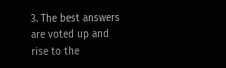3. The best answers are voted up and rise to the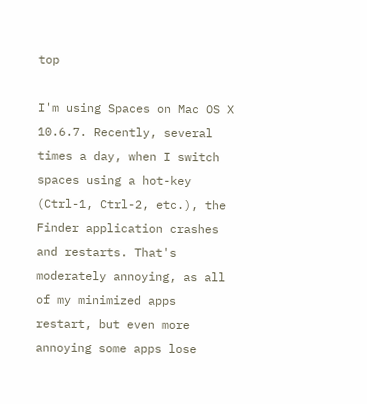top

I'm using Spaces on Mac OS X 10.6.7. Recently, several times a day, when I switch spaces using a hot-key (Ctrl-1, Ctrl-2, etc.), the Finder application crashes and restarts. That's moderately annoying, as all of my minimized apps restart, but even more annoying some apps lose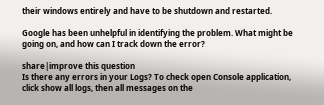their windows entirely and have to be shutdown and restarted.

Google has been unhelpful in identifying the problem. What might be going on, and how can I track down the error?

share|improve this question
Is there any errors in your Logs? To check open Console application, click show all logs, then all messages on the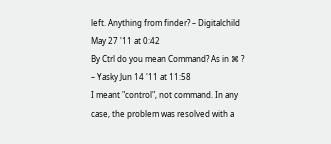left. Anything from finder? – Digitalchild May 27 '11 at 0:42
By Ctrl do you mean Command? As in ⌘ ? – Yasky Jun 14 '11 at 11:58
I meant "control", not command. In any case, the problem was resolved with a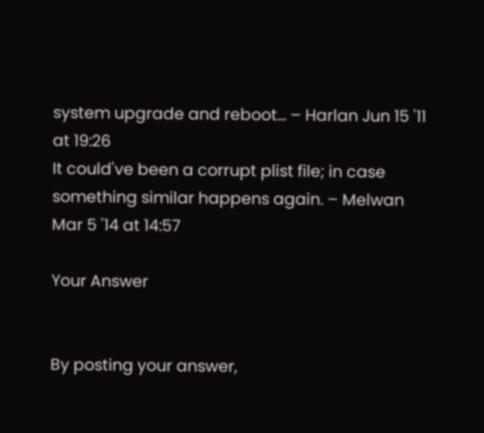system upgrade and reboot... – Harlan Jun 15 '11 at 19:26
It could've been a corrupt plist file; in case something similar happens again. – Melwan Mar 5 '14 at 14:57

Your Answer


By posting your answer,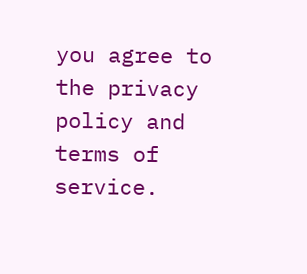you agree to the privacy policy and terms of service.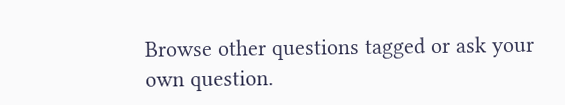Browse other questions tagged or ask your own question.